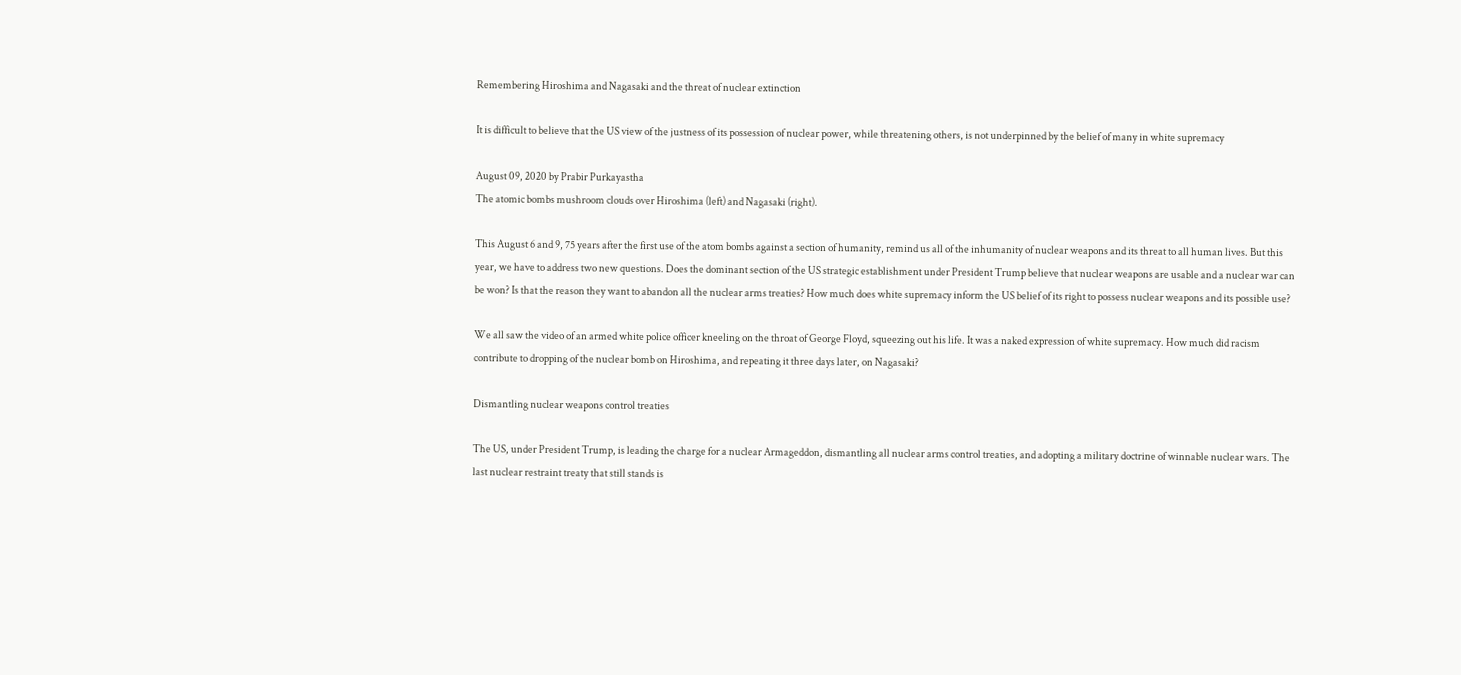Remembering Hiroshima and Nagasaki and the threat of nuclear extinction

It is difficult to believe that the US view of the justness of its possession of nuclear power, while threatening others, is not underpinned by the belief of many in white supremacy

August 09, 2020 by Prabir Purkayastha
The atomic bombs mushroom clouds over Hiroshima (left) and Nagasaki (right).

This August 6 and 9, 75 years after the first use of the atom bombs against a section of humanity, remind us all of the inhumanity of nuclear weapons and its threat to all human lives. But this year, we have to address two new questions. Does the dominant section of the US strategic establishment under President Trump believe that nuclear weapons are usable and a nuclear war can be won? Is that the reason they want to abandon all the nuclear arms treaties? How much does white supremacy inform the US belief of its right to possess nuclear weapons and its possible use?

We all saw the video of an armed white police officer kneeling on the throat of George Floyd, squeezing out his life. It was a naked expression of white supremacy. How much did racism contribute to dropping of the nuclear bomb on Hiroshima, and repeating it three days later, on Nagasaki?

Dismantling nuclear weapons control treaties

The US, under President Trump, is leading the charge for a nuclear Armageddon, dismantling all nuclear arms control treaties, and adopting a military doctrine of winnable nuclear wars. The last nuclear restraint treaty that still stands is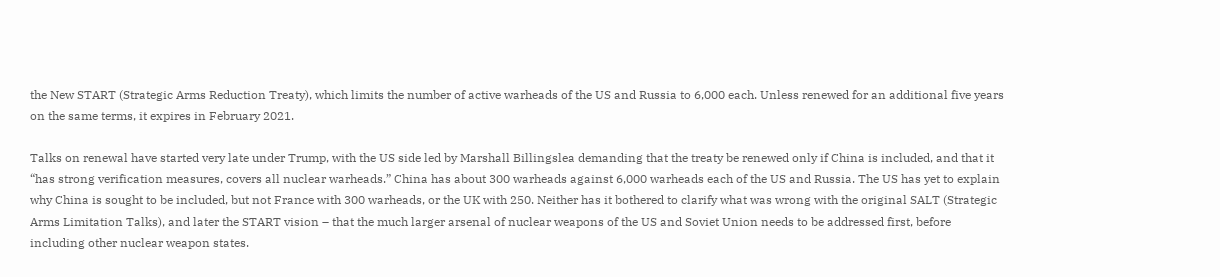the New START (Strategic Arms Reduction Treaty), which limits the number of active warheads of the US and Russia to 6,000 each. Unless renewed for an additional five years on the same terms, it expires in February 2021.

Talks on renewal have started very late under Trump, with the US side led by Marshall Billingslea demanding that the treaty be renewed only if China is included, and that it “has strong verification measures, covers all nuclear warheads.” China has about 300 warheads against 6,000 warheads each of the US and Russia. The US has yet to explain why China is sought to be included, but not France with 300 warheads, or the UK with 250. Neither has it bothered to clarify what was wrong with the original SALT (Strategic Arms Limitation Talks), and later the START vision – that the much larger arsenal of nuclear weapons of the US and Soviet Union needs to be addressed first, before including other nuclear weapon states.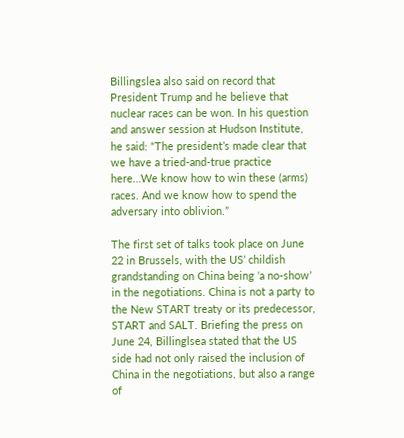Billingslea also said on record that President Trump and he believe that nuclear races can be won. In his question and answer session at Hudson Institute, he said: “The president’s made clear that we have a tried-and-true practice here…We know how to win these (arms) races. And we know how to spend the adversary into oblivion.”

The first set of talks took place on June 22 in Brussels, with the US’ childish grandstanding on China being ‘a no-show’ in the negotiations. China is not a party to the New START treaty or its predecessor, START and SALT. Briefing the press on June 24, Billinglsea stated that the US side had not only raised the inclusion of China in the negotiations, but also a range of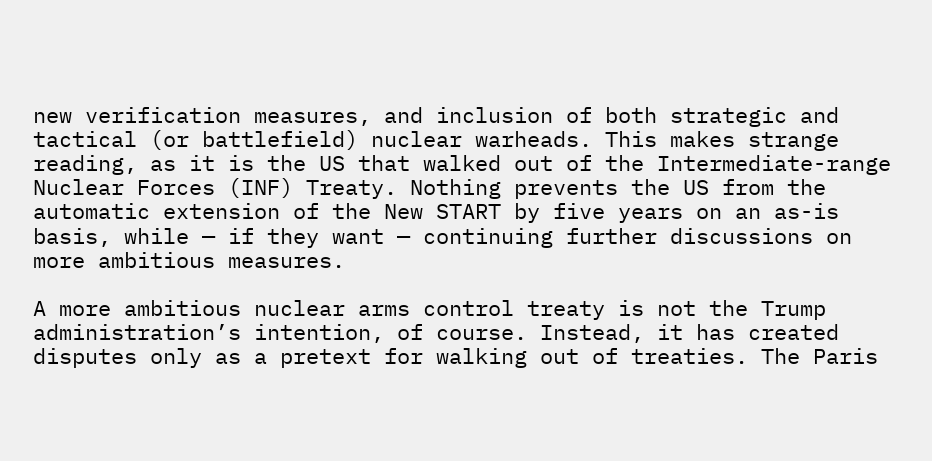new verification measures, and inclusion of both strategic and tactical (or battlefield) nuclear warheads. This makes strange reading, as it is the US that walked out of the Intermediate-range Nuclear Forces (INF) Treaty. Nothing prevents the US from the automatic extension of the New START by five years on an as-is basis, while — if they want — continuing further discussions on more ambitious measures.

A more ambitious nuclear arms control treaty is not the Trump administration’s intention, of course. Instead, it has created disputes only as a pretext for walking out of treaties. The Paris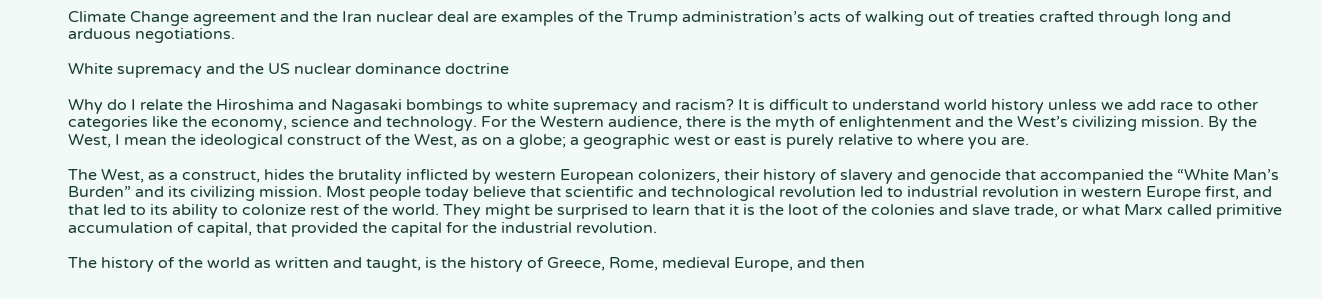Climate Change agreement and the Iran nuclear deal are examples of the Trump administration’s acts of walking out of treaties crafted through long and arduous negotiations.

White supremacy and the US nuclear dominance doctrine

Why do I relate the Hiroshima and Nagasaki bombings to white supremacy and racism? It is difficult to understand world history unless we add race to other categories like the economy, science and technology. For the Western audience, there is the myth of enlightenment and the West’s civilizing mission. By the West, I mean the ideological construct of the West, as on a globe; a geographic west or east is purely relative to where you are.

The West, as a construct, hides the brutality inflicted by western European colonizers, their history of slavery and genocide that accompanied the “White Man’s Burden” and its civilizing mission. Most people today believe that scientific and technological revolution led to industrial revolution in western Europe first, and that led to its ability to colonize rest of the world. They might be surprised to learn that it is the loot of the colonies and slave trade, or what Marx called primitive accumulation of capital, that provided the capital for the industrial revolution.

The history of the world as written and taught, is the history of Greece, Rome, medieval Europe, and then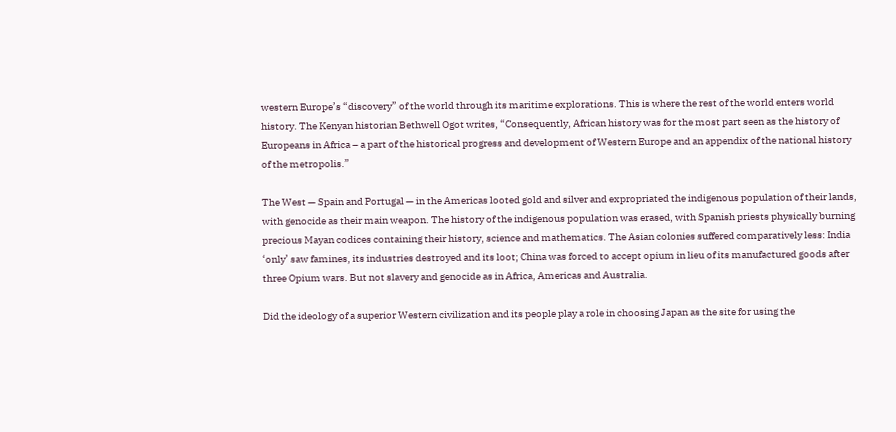western Europe’s “discovery” of the world through its maritime explorations. This is where the rest of the world enters world history. The Kenyan historian Bethwell Ogot writes, “Consequently, African history was for the most part seen as the history of Europeans in Africa – a part of the historical progress and development of Western Europe and an appendix of the national history of the metropolis.”

The West — Spain and Portugal — in the Americas looted gold and silver and expropriated the indigenous population of their lands, with genocide as their main weapon. The history of the indigenous population was erased, with Spanish priests physically burning precious Mayan codices containing their history, science and mathematics. The Asian colonies suffered comparatively less: India ‘only’ saw famines, its industries destroyed and its loot; China was forced to accept opium in lieu of its manufactured goods after three Opium wars. But not slavery and genocide as in Africa, Americas and Australia.

Did the ideology of a superior Western civilization and its people play a role in choosing Japan as the site for using the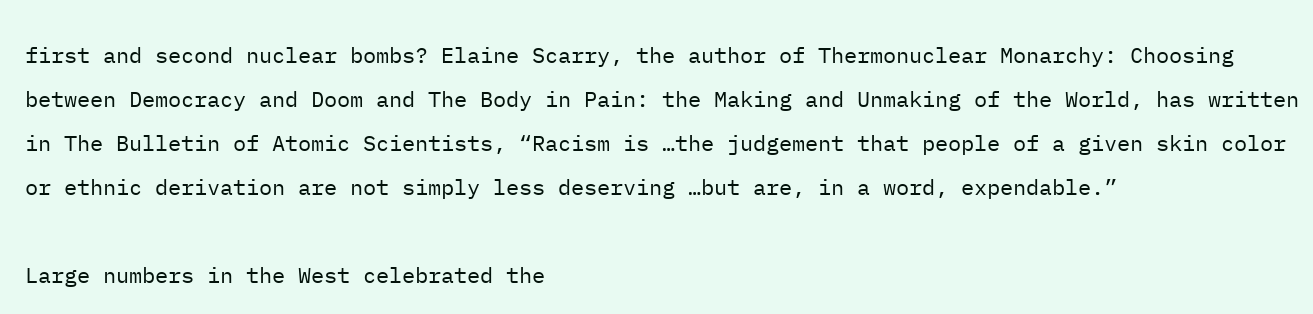first and second nuclear bombs? Elaine Scarry, the author of Thermonuclear Monarchy: Choosing between Democracy and Doom and The Body in Pain: the Making and Unmaking of the World, has written in The Bulletin of Atomic Scientists, “Racism is …the judgement that people of a given skin color or ethnic derivation are not simply less deserving …but are, in a word, expendable.”

Large numbers in the West celebrated the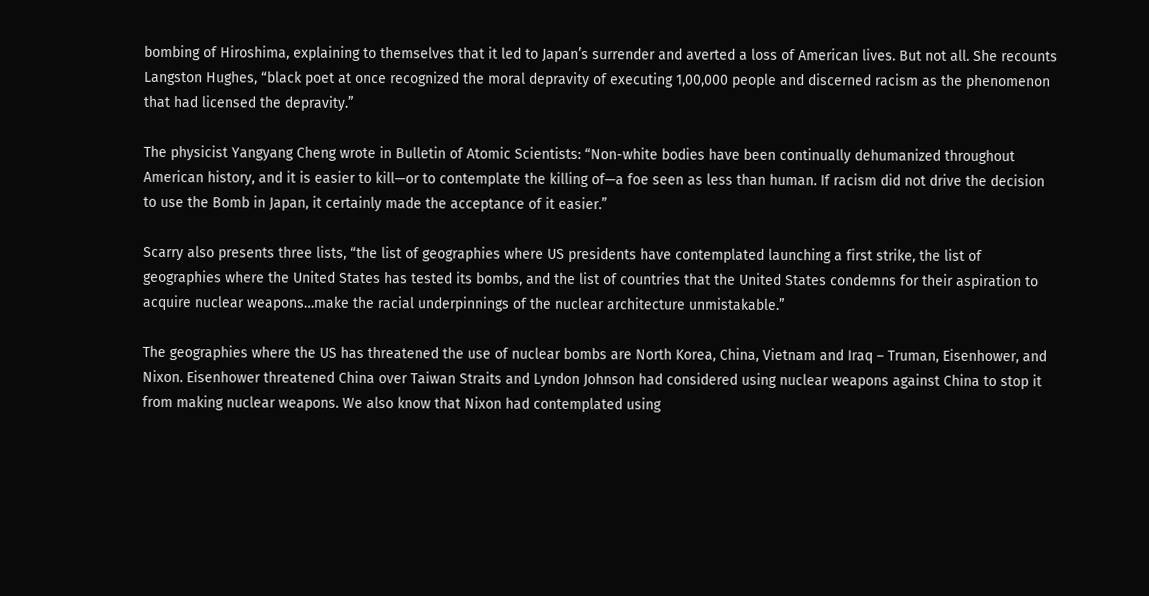bombing of Hiroshima, explaining to themselves that it led to Japan’s surrender and averted a loss of American lives. But not all. She recounts Langston Hughes, “black poet at once recognized the moral depravity of executing 1,00,000 people and discerned racism as the phenomenon that had licensed the depravity.”

The physicist Yangyang Cheng wrote in Bulletin of Atomic Scientists: “Non-white bodies have been continually dehumanized throughout American history, and it is easier to kill—or to contemplate the killing of—a foe seen as less than human. If racism did not drive the decision to use the Bomb in Japan, it certainly made the acceptance of it easier.”

Scarry also presents three lists, “the list of geographies where US presidents have contemplated launching a first strike, the list of geographies where the United States has tested its bombs, and the list of countries that the United States condemns for their aspiration to acquire nuclear weapons…make the racial underpinnings of the nuclear architecture unmistakable.”

The geographies where the US has threatened the use of nuclear bombs are North Korea, China, Vietnam and Iraq – Truman, Eisenhower, and Nixon. Eisenhower threatened China over Taiwan Straits and Lyndon Johnson had considered using nuclear weapons against China to stop it from making nuclear weapons. We also know that Nixon had contemplated using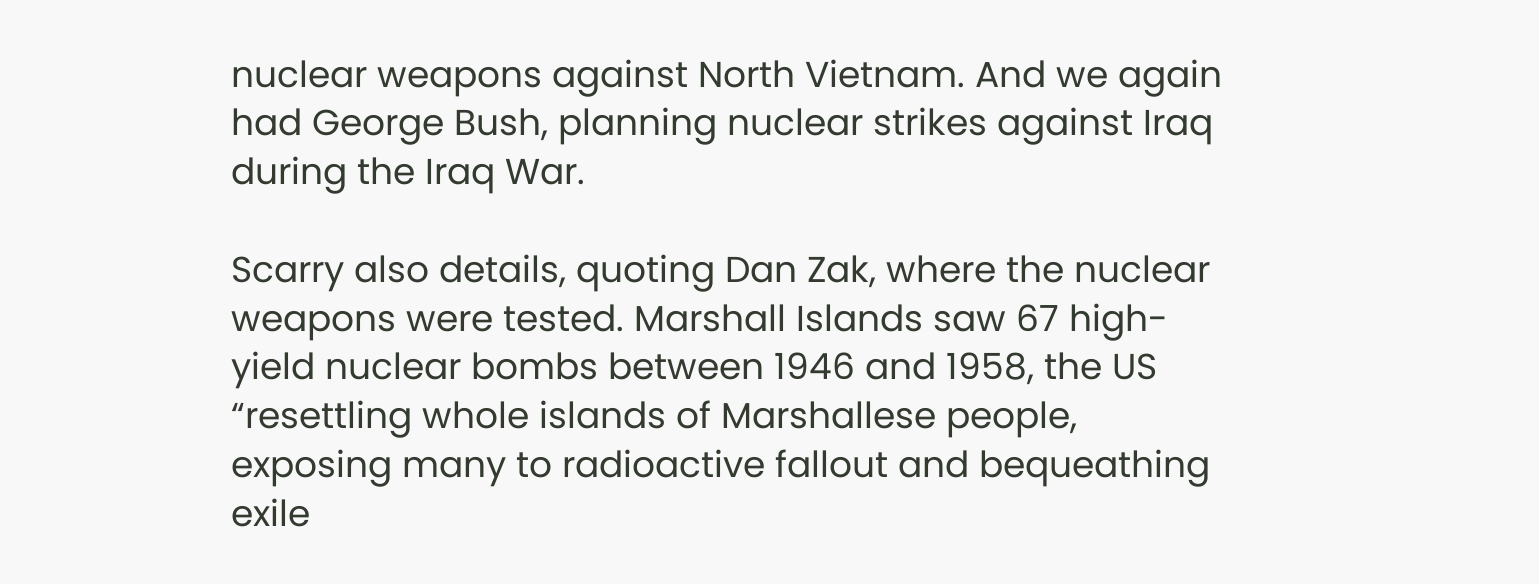nuclear weapons against North Vietnam. And we again had George Bush, planning nuclear strikes against Iraq during the Iraq War.

Scarry also details, quoting Dan Zak, where the nuclear weapons were tested. Marshall Islands saw 67 high-yield nuclear bombs between 1946 and 1958, the US “resettling whole islands of Marshallese people, exposing many to radioactive fallout and bequeathing exile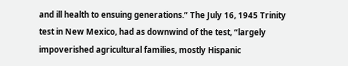and ill health to ensuing generations.” The July 16, 1945 Trinity test in New Mexico, had as downwind of the test, “largely impoverished agricultural families, mostly Hispanic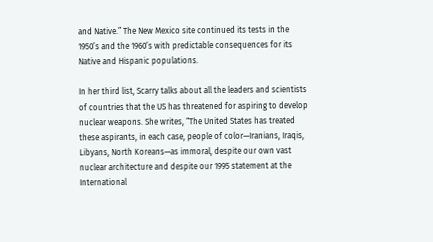and Native.” The New Mexico site continued its tests in the 1950’s and the 1960’s with predictable consequences for its Native and Hispanic populations.

In her third list, Scarry talks about all the leaders and scientists of countries that the US has threatened for aspiring to develop nuclear weapons. She writes, “The United States has treated these aspirants, in each case, people of color—Iranians, Iraqis, Libyans, North Koreans—as immoral, despite our own vast nuclear architecture and despite our 1995 statement at the International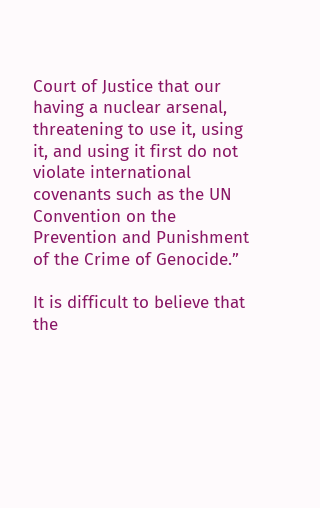Court of Justice that our having a nuclear arsenal, threatening to use it, using it, and using it first do not violate international covenants such as the UN Convention on the Prevention and Punishment of the Crime of Genocide.”

It is difficult to believe that the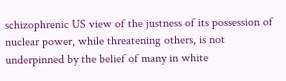schizophrenic US view of the justness of its possession of nuclear power, while threatening others, is not underpinned by the belief of many in white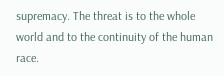supremacy. The threat is to the whole world and to the continuity of the human race.